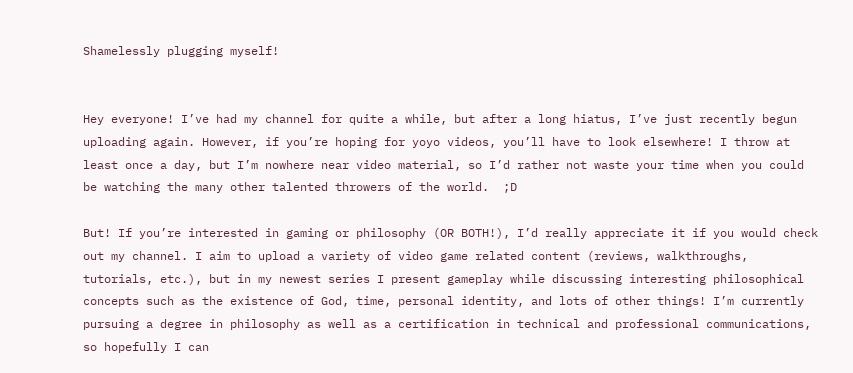Shamelessly plugging myself!


Hey everyone! I’ve had my channel for quite a while, but after a long hiatus, I’ve just recently begun uploading again. However, if you’re hoping for yoyo videos, you’ll have to look elsewhere! I throw at least once a day, but I’m nowhere near video material, so I’d rather not waste your time when you could be watching the many other talented throwers of the world.  ;D

But! If you’re interested in gaming or philosophy (OR BOTH!), I’d really appreciate it if you would check out my channel. I aim to upload a variety of video game related content (reviews, walkthroughs, tutorials, etc.), but in my newest series I present gameplay while discussing interesting philosophical concepts such as the existence of God, time, personal identity, and lots of other things! I’m currently pursuing a degree in philosophy as well as a certification in technical and professional communications, so hopefully I can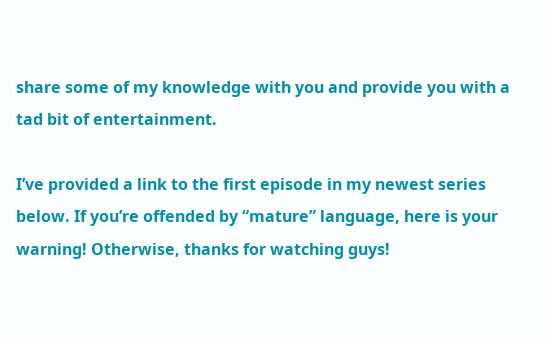share some of my knowledge with you and provide you with a tad bit of entertainment.

I’ve provided a link to the first episode in my newest series below. If you’re offended by “mature” language, here is your warning! Otherwise, thanks for watching guys!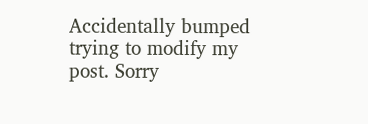Accidentally bumped trying to modify my post. Sorry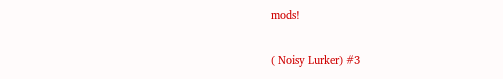mods!

( Noisy Lurker) #3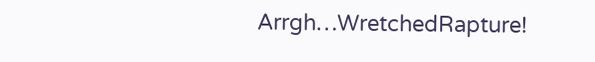Arrgh…WretchedRapture!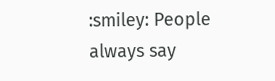:smiley: People always say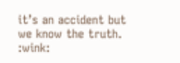it’s an accident but we know the truth. :wink: